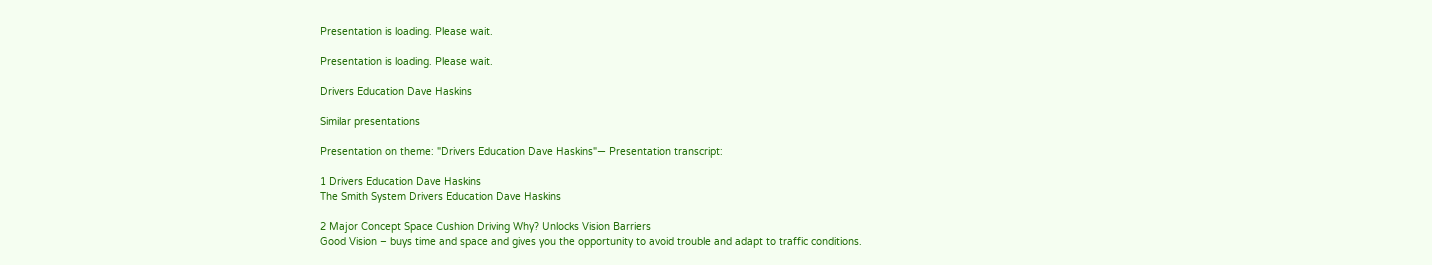Presentation is loading. Please wait.

Presentation is loading. Please wait.

Drivers Education Dave Haskins

Similar presentations

Presentation on theme: "Drivers Education Dave Haskins"— Presentation transcript:

1 Drivers Education Dave Haskins
The Smith System Drivers Education Dave Haskins

2 Major Concept Space Cushion Driving Why? Unlocks Vision Barriers
Good Vision – buys time and space and gives you the opportunity to avoid trouble and adapt to traffic conditions.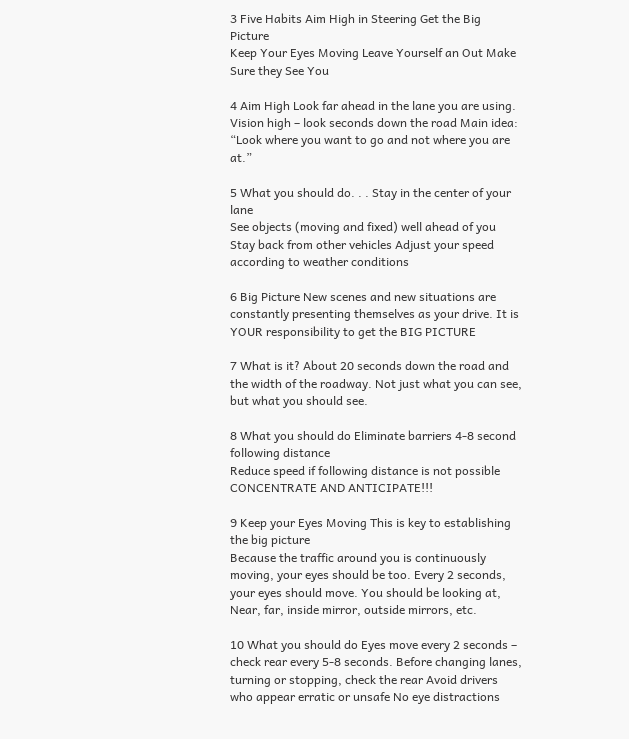3 Five Habits Aim High in Steering Get the Big Picture
Keep Your Eyes Moving Leave Yourself an Out Make Sure they See You

4 Aim High Look far ahead in the lane you are using.
Vision high – look seconds down the road Main idea: “Look where you want to go and not where you are at.”

5 What you should do. . . Stay in the center of your lane
See objects (moving and fixed) well ahead of you Stay back from other vehicles Adjust your speed according to weather conditions

6 Big Picture New scenes and new situations are constantly presenting themselves as your drive. It is YOUR responsibility to get the BIG PICTURE

7 What is it? About 20 seconds down the road and the width of the roadway. Not just what you can see, but what you should see.

8 What you should do Eliminate barriers 4-8 second following distance
Reduce speed if following distance is not possible CONCENTRATE AND ANTICIPATE!!!

9 Keep your Eyes Moving This is key to establishing the big picture
Because the traffic around you is continuously moving, your eyes should be too. Every 2 seconds, your eyes should move. You should be looking at, Near, far, inside mirror, outside mirrors, etc.

10 What you should do Eyes move every 2 seconds – check rear every 5-8 seconds. Before changing lanes, turning or stopping, check the rear Avoid drivers who appear erratic or unsafe No eye distractions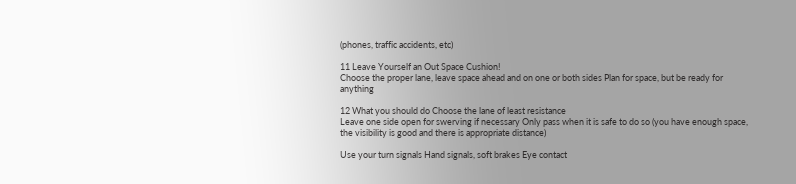(phones, traffic accidents, etc)

11 Leave Yourself an Out Space Cushion!
Choose the proper lane, leave space ahead and on one or both sides Plan for space, but be ready for anything

12 What you should do Choose the lane of least resistance
Leave one side open for swerving if necessary Only pass when it is safe to do so (you have enough space, the visibility is good and there is appropriate distance)

Use your turn signals Hand signals, soft brakes Eye contact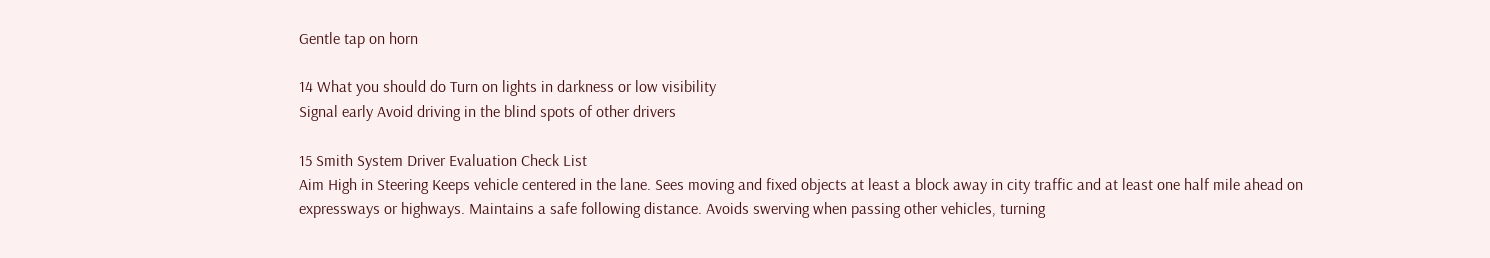Gentle tap on horn

14 What you should do Turn on lights in darkness or low visibility
Signal early Avoid driving in the blind spots of other drivers

15 Smith System Driver Evaluation Check List
Aim High in Steering Keeps vehicle centered in the lane. Sees moving and fixed objects at least a block away in city traffic and at least one half mile ahead on expressways or highways. Maintains a safe following distance. Avoids swerving when passing other vehicles, turning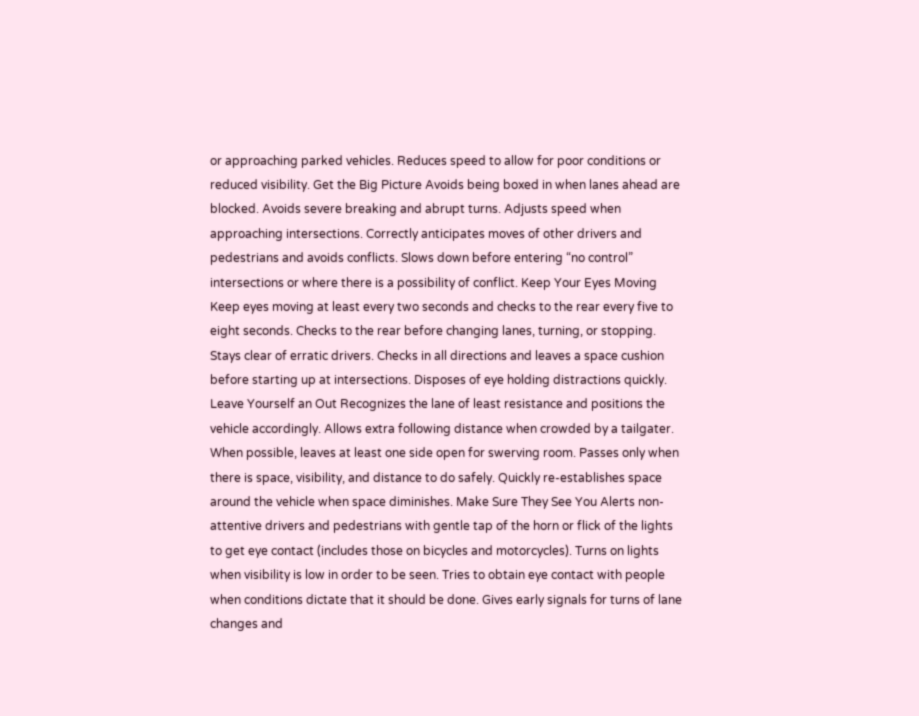or approaching parked vehicles. Reduces speed to allow for poor conditions or reduced visibility. Get the Big Picture Avoids being boxed in when lanes ahead are blocked. Avoids severe breaking and abrupt turns. Adjusts speed when approaching intersections. Correctly anticipates moves of other drivers and pedestrians and avoids conflicts. Slows down before entering “no control” intersections or where there is a possibility of conflict. Keep Your Eyes Moving Keep eyes moving at least every two seconds and checks to the rear every five to eight seconds. Checks to the rear before changing lanes, turning, or stopping. Stays clear of erratic drivers. Checks in all directions and leaves a space cushion before starting up at intersections. Disposes of eye holding distractions quickly. Leave Yourself an Out Recognizes the lane of least resistance and positions the vehicle accordingly. Allows extra following distance when crowded by a tailgater. When possible, leaves at least one side open for swerving room. Passes only when there is space, visibility, and distance to do safely. Quickly re-establishes space around the vehicle when space diminishes. Make Sure They See You Alerts non-attentive drivers and pedestrians with gentle tap of the horn or flick of the lights to get eye contact (includes those on bicycles and motorcycles). Turns on lights when visibility is low in order to be seen. Tries to obtain eye contact with people when conditions dictate that it should be done. Gives early signals for turns of lane changes and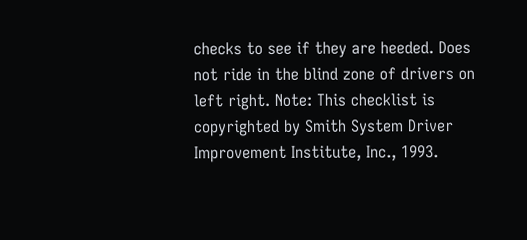checks to see if they are heeded. Does not ride in the blind zone of drivers on left right. Note: This checklist is copyrighted by Smith System Driver Improvement Institute, Inc., 1993.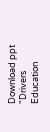Download ppt "Drivers Education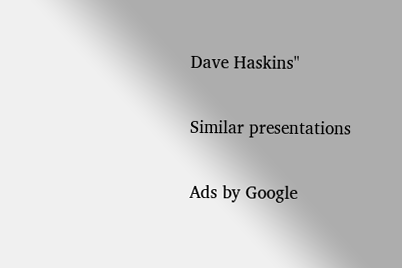Dave Haskins"

Similar presentations

Ads by Google